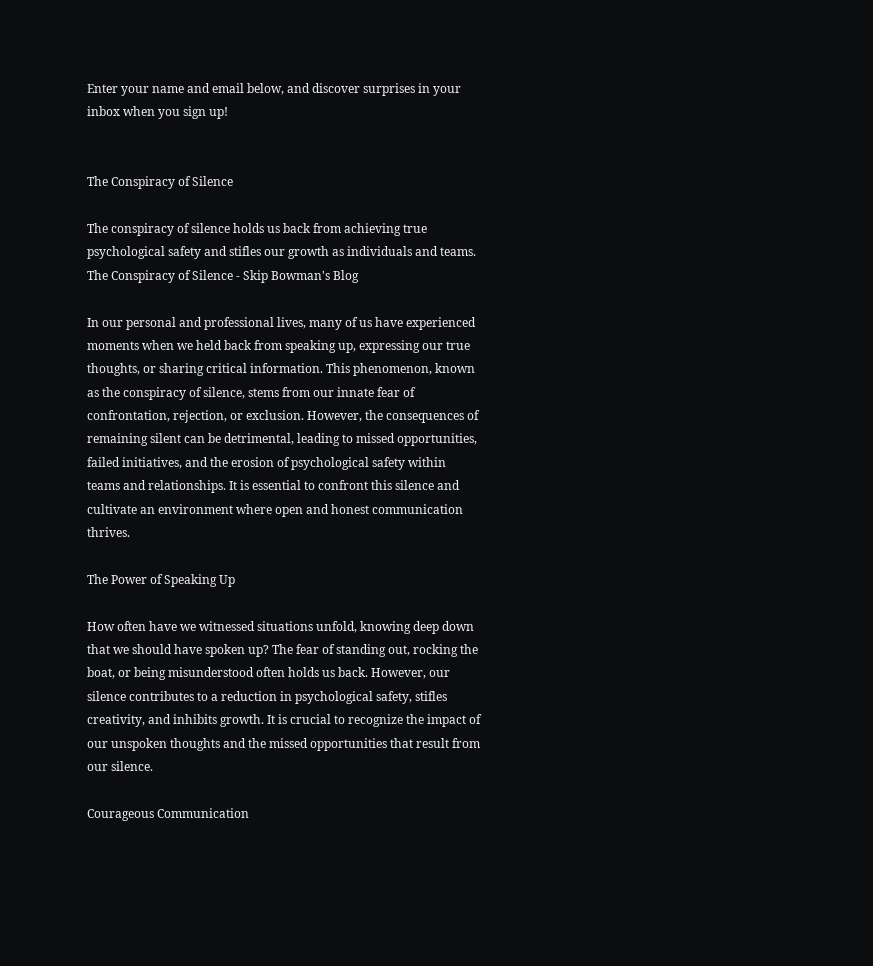Enter your name and email below, and discover surprises in your inbox when you sign up!


The Conspiracy of Silence

The conspiracy of silence holds us back from achieving true psychological safety and stifles our growth as individuals and teams.
The Conspiracy of Silence - Skip Bowman's Blog

In our personal and professional lives, many of us have experienced moments when we held back from speaking up, expressing our true thoughts, or sharing critical information. This phenomenon, known as the conspiracy of silence, stems from our innate fear of confrontation, rejection, or exclusion. However, the consequences of remaining silent can be detrimental, leading to missed opportunities, failed initiatives, and the erosion of psychological safety within teams and relationships. It is essential to confront this silence and cultivate an environment where open and honest communication thrives.

The Power of Speaking Up

How often have we witnessed situations unfold, knowing deep down that we should have spoken up? The fear of standing out, rocking the boat, or being misunderstood often holds us back. However, our silence contributes to a reduction in psychological safety, stifles creativity, and inhibits growth. It is crucial to recognize the impact of our unspoken thoughts and the missed opportunities that result from our silence.

Courageous Communication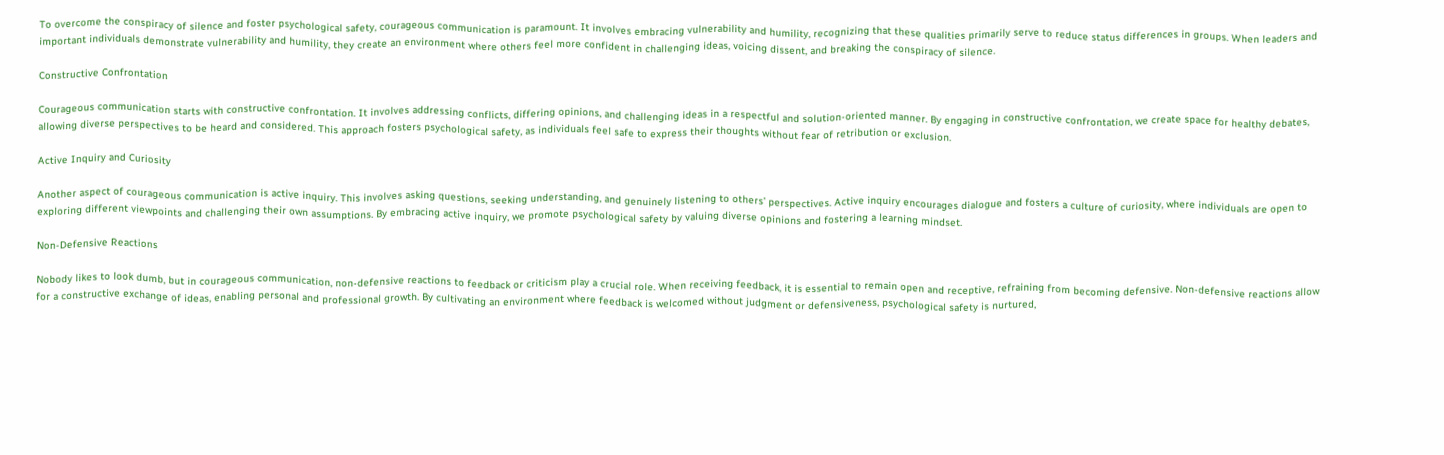To overcome the conspiracy of silence and foster psychological safety, courageous communication is paramount. It involves embracing vulnerability and humility, recognizing that these qualities primarily serve to reduce status differences in groups. When leaders and important individuals demonstrate vulnerability and humility, they create an environment where others feel more confident in challenging ideas, voicing dissent, and breaking the conspiracy of silence.

Constructive Confrontation

Courageous communication starts with constructive confrontation. It involves addressing conflicts, differing opinions, and challenging ideas in a respectful and solution-oriented manner. By engaging in constructive confrontation, we create space for healthy debates, allowing diverse perspectives to be heard and considered. This approach fosters psychological safety, as individuals feel safe to express their thoughts without fear of retribution or exclusion.

Active Inquiry and Curiosity

Another aspect of courageous communication is active inquiry. This involves asking questions, seeking understanding, and genuinely listening to others’ perspectives. Active inquiry encourages dialogue and fosters a culture of curiosity, where individuals are open to exploring different viewpoints and challenging their own assumptions. By embracing active inquiry, we promote psychological safety by valuing diverse opinions and fostering a learning mindset.

Non-Defensive Reactions

Nobody likes to look dumb, but in courageous communication, non-defensive reactions to feedback or criticism play a crucial role. When receiving feedback, it is essential to remain open and receptive, refraining from becoming defensive. Non-defensive reactions allow for a constructive exchange of ideas, enabling personal and professional growth. By cultivating an environment where feedback is welcomed without judgment or defensiveness, psychological safety is nurtured,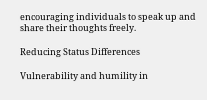encouraging individuals to speak up and share their thoughts freely.

Reducing Status Differences

Vulnerability and humility in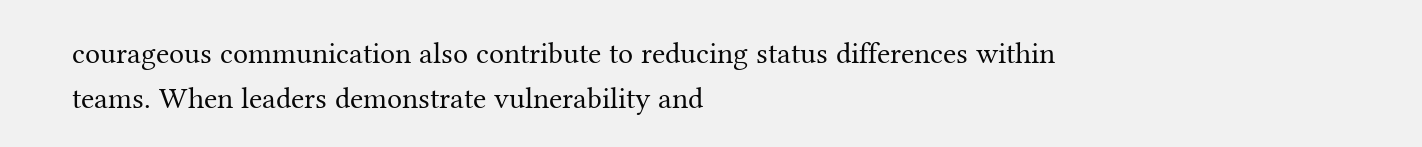courageous communication also contribute to reducing status differences within teams. When leaders demonstrate vulnerability and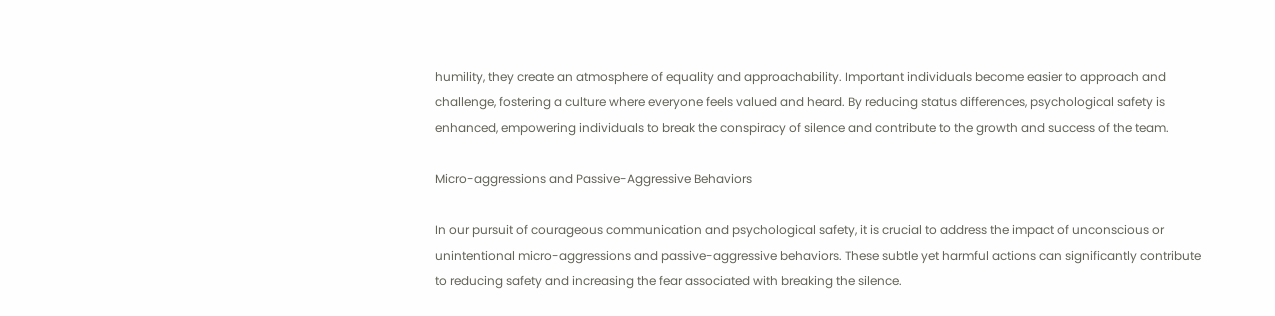humility, they create an atmosphere of equality and approachability. Important individuals become easier to approach and challenge, fostering a culture where everyone feels valued and heard. By reducing status differences, psychological safety is enhanced, empowering individuals to break the conspiracy of silence and contribute to the growth and success of the team.

Micro-aggressions and Passive-Aggressive Behaviors

In our pursuit of courageous communication and psychological safety, it is crucial to address the impact of unconscious or unintentional micro-aggressions and passive-aggressive behaviors. These subtle yet harmful actions can significantly contribute to reducing safety and increasing the fear associated with breaking the silence.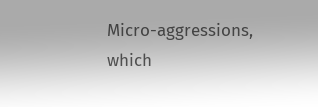Micro-aggressions, which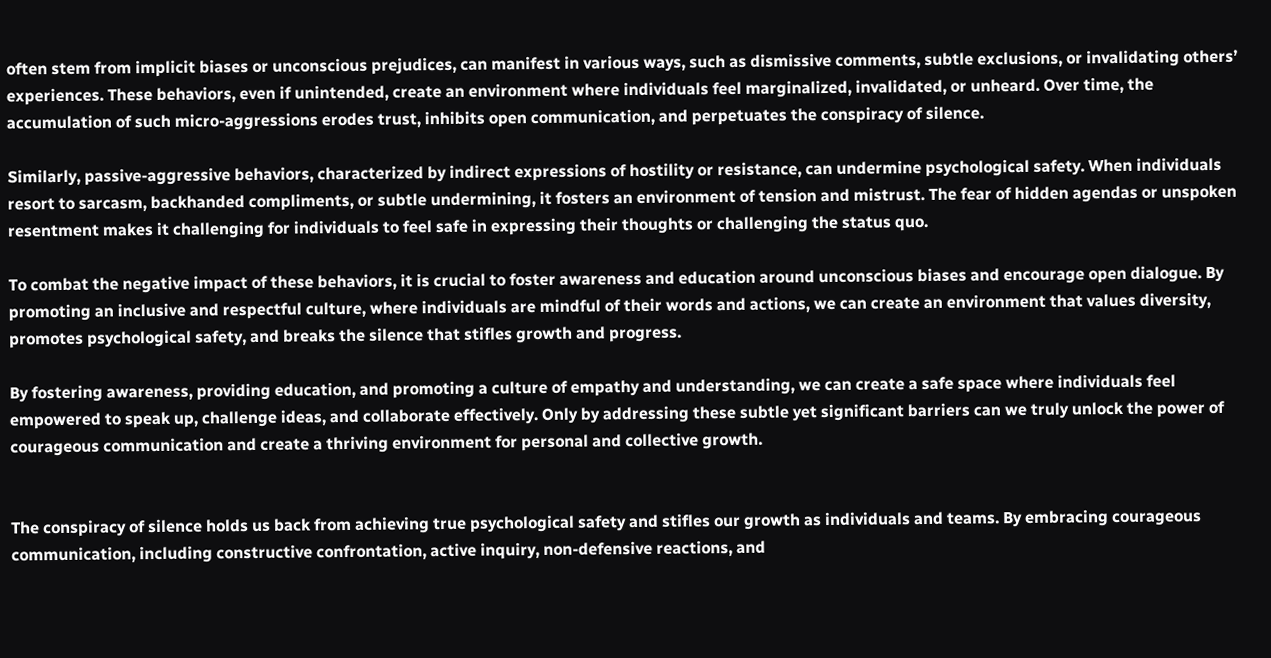often stem from implicit biases or unconscious prejudices, can manifest in various ways, such as dismissive comments, subtle exclusions, or invalidating others’ experiences. These behaviors, even if unintended, create an environment where individuals feel marginalized, invalidated, or unheard. Over time, the accumulation of such micro-aggressions erodes trust, inhibits open communication, and perpetuates the conspiracy of silence.

Similarly, passive-aggressive behaviors, characterized by indirect expressions of hostility or resistance, can undermine psychological safety. When individuals resort to sarcasm, backhanded compliments, or subtle undermining, it fosters an environment of tension and mistrust. The fear of hidden agendas or unspoken resentment makes it challenging for individuals to feel safe in expressing their thoughts or challenging the status quo.

To combat the negative impact of these behaviors, it is crucial to foster awareness and education around unconscious biases and encourage open dialogue. By promoting an inclusive and respectful culture, where individuals are mindful of their words and actions, we can create an environment that values diversity, promotes psychological safety, and breaks the silence that stifles growth and progress.

By fostering awareness, providing education, and promoting a culture of empathy and understanding, we can create a safe space where individuals feel empowered to speak up, challenge ideas, and collaborate effectively. Only by addressing these subtle yet significant barriers can we truly unlock the power of courageous communication and create a thriving environment for personal and collective growth.


The conspiracy of silence holds us back from achieving true psychological safety and stifles our growth as individuals and teams. By embracing courageous communication, including constructive confrontation, active inquiry, non-defensive reactions, and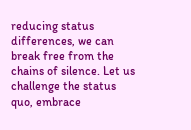reducing status differences, we can break free from the chains of silence. Let us challenge the status quo, embrace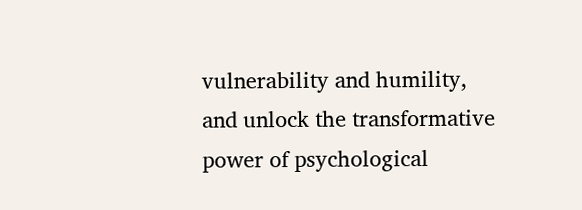vulnerability and humility, and unlock the transformative power of psychological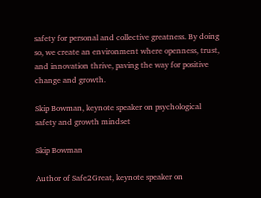safety for personal and collective greatness. By doing so, we create an environment where openness, trust, and innovation thrive, paving the way for positive change and growth.

Skip Bowman, keynote speaker on psychological safety and growth mindset

Skip Bowman

Author of Safe2Great, keynote speaker on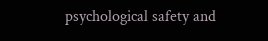psychological safety and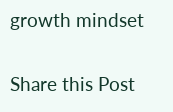growth mindset

Share this Post